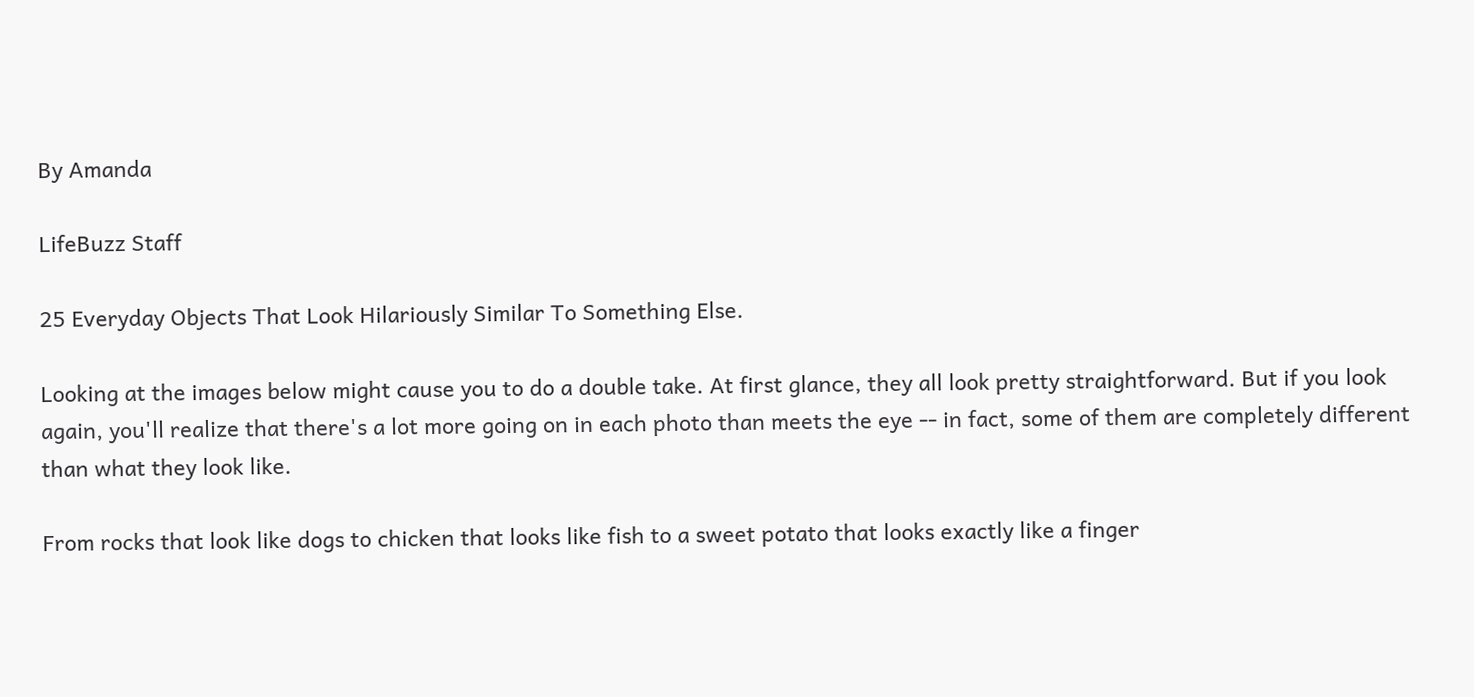By Amanda

LifeBuzz Staff

25 Everyday Objects That Look Hilariously Similar To Something Else.

Looking at the images below might cause you to do a double take. At first glance, they all look pretty straightforward. But if you look again, you'll realize that there's a lot more going on in each photo than meets the eye -- in fact, some of them are completely different than what they look like.

From rocks that look like dogs to chicken that looks like fish to a sweet potato that looks exactly like a finger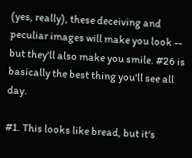(yes, really), these deceiving and peculiar images will make you look -- but they'll also make you smile. #26 is basically the best thing you'll see all day.

#1. This looks like bread, but it's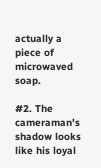actually a piece of microwaved soap.

#2. The cameraman's shadow looks like his loyal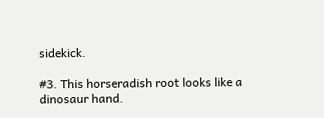sidekick.

#3. This horseradish root looks like a dinosaur hand.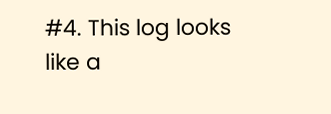#4. This log looks like a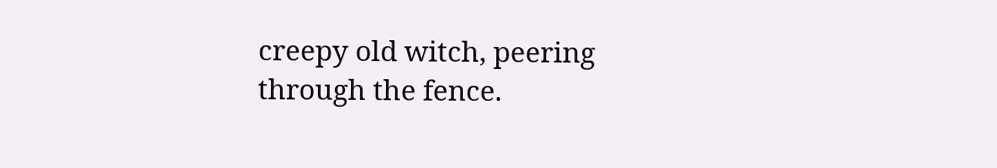creepy old witch, peering through the fence.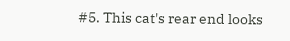#5. This cat's rear end looks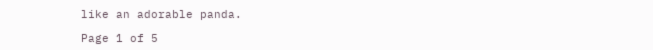like an adorable panda.

Page 1 of 5